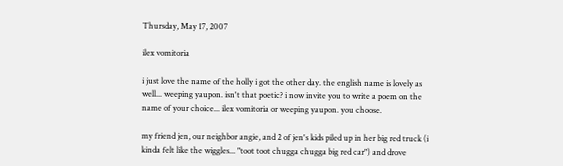Thursday, May 17, 2007

ilex vomitoria

i just love the name of the holly i got the other day. the english name is lovely as well... weeping yaupon. isn't that poetic? i now invite you to write a poem on the name of your choice... ilex vomitoria or weeping yaupon. you choose.

my friend jen, our neighbor angie, and 2 of jen's kids piled up in her big red truck (i kinda felt like the wiggles... "toot toot chugga chugga big red car") and drove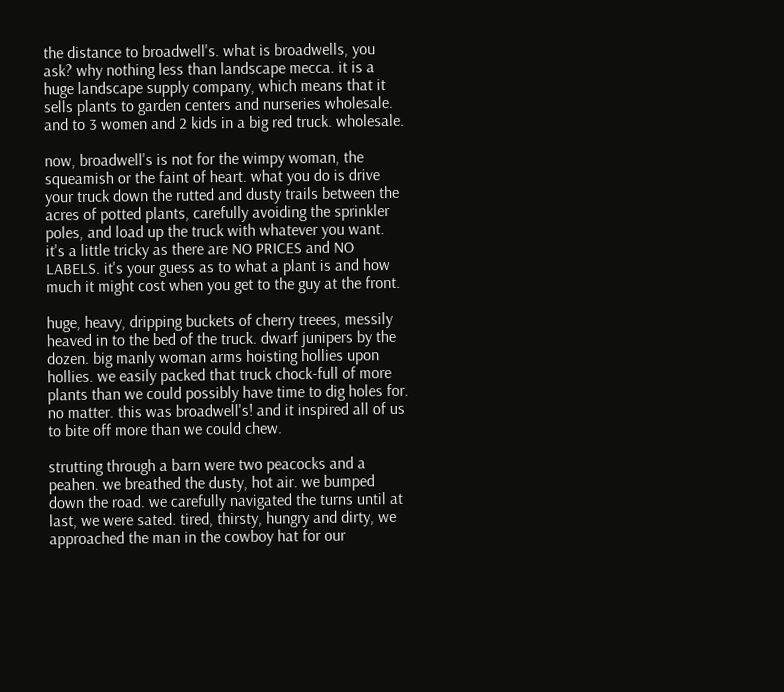the distance to broadwell's. what is broadwells, you ask? why nothing less than landscape mecca. it is a huge landscape supply company, which means that it sells plants to garden centers and nurseries wholesale. and to 3 women and 2 kids in a big red truck. wholesale.

now, broadwell's is not for the wimpy woman, the squeamish or the faint of heart. what you do is drive your truck down the rutted and dusty trails between the acres of potted plants, carefully avoiding the sprinkler poles, and load up the truck with whatever you want. it's a little tricky as there are NO PRICES and NO LABELS. it's your guess as to what a plant is and how much it might cost when you get to the guy at the front.

huge, heavy, dripping buckets of cherry treees, messily heaved in to the bed of the truck. dwarf junipers by the dozen. big manly woman arms hoisting hollies upon hollies. we easily packed that truck chock-full of more plants than we could possibly have time to dig holes for. no matter. this was broadwell's! and it inspired all of us to bite off more than we could chew.

strutting through a barn were two peacocks and a peahen. we breathed the dusty, hot air. we bumped down the road. we carefully navigated the turns until at last, we were sated. tired, thirsty, hungry and dirty, we approached the man in the cowboy hat for our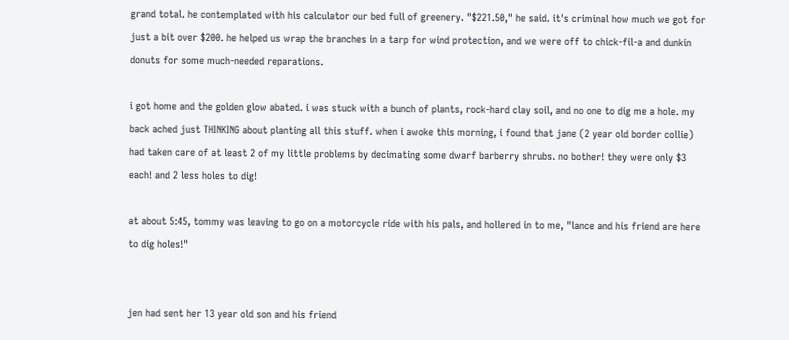grand total. he contemplated with his calculator our bed full of greenery. "$221.50," he said. it's criminal how much we got for just a bit over $200. he helped us wrap the branches in a tarp for wind protection, and we were off to chick-fil-a and dunkin donuts for some much-needed reparations.

i got home and the golden glow abated. i was stuck with a bunch of plants, rock-hard clay soil, and no one to dig me a hole. my back ached just THINKING about planting all this stuff. when i awoke this morning, i found that jane (2 year old border collie) had taken care of at least 2 of my little problems by decimating some dwarf barberry shrubs. no bother! they were only $3 each! and 2 less holes to dig!

at about 5:45, tommy was leaving to go on a motorcycle ride with his pals, and hollered in to me, "lance and his friend are here to dig holes!"


jen had sent her 13 year old son and his friend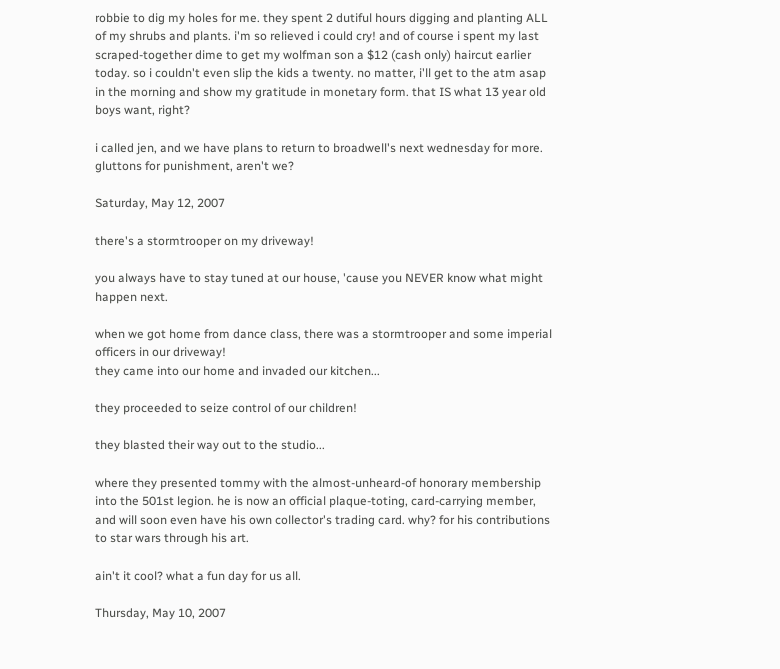robbie to dig my holes for me. they spent 2 dutiful hours digging and planting ALL of my shrubs and plants. i'm so relieved i could cry! and of course i spent my last scraped-together dime to get my wolfman son a $12 (cash only) haircut earlier today. so i couldn't even slip the kids a twenty. no matter, i'll get to the atm asap in the morning and show my gratitude in monetary form. that IS what 13 year old boys want, right?

i called jen, and we have plans to return to broadwell's next wednesday for more. gluttons for punishment, aren't we?

Saturday, May 12, 2007

there's a stormtrooper on my driveway!

you always have to stay tuned at our house, 'cause you NEVER know what might happen next.

when we got home from dance class, there was a stormtrooper and some imperial officers in our driveway!
they came into our home and invaded our kitchen...

they proceeded to seize control of our children!

they blasted their way out to the studio...

where they presented tommy with the almost-unheard-of honorary membership into the 501st legion. he is now an official plaque-toting, card-carrying member, and will soon even have his own collector's trading card. why? for his contributions to star wars through his art.

ain't it cool? what a fun day for us all.

Thursday, May 10, 2007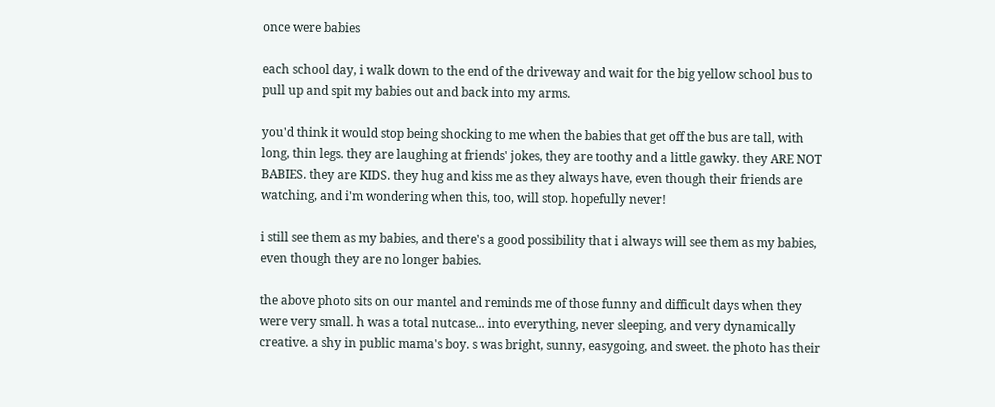once were babies

each school day, i walk down to the end of the driveway and wait for the big yellow school bus to pull up and spit my babies out and back into my arms.

you'd think it would stop being shocking to me when the babies that get off the bus are tall, with long, thin legs. they are laughing at friends' jokes, they are toothy and a little gawky. they ARE NOT BABIES. they are KIDS. they hug and kiss me as they always have, even though their friends are watching, and i'm wondering when this, too, will stop. hopefully never!

i still see them as my babies, and there's a good possibility that i always will see them as my babies, even though they are no longer babies.

the above photo sits on our mantel and reminds me of those funny and difficult days when they were very small. h was a total nutcase... into everything, never sleeping, and very dynamically creative. a shy in public mama's boy. s was bright, sunny, easygoing, and sweet. the photo has their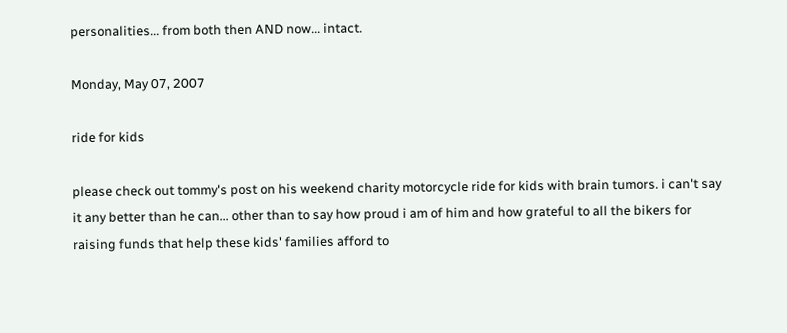personalities... from both then AND now... intact.

Monday, May 07, 2007

ride for kids

please check out tommy's post on his weekend charity motorcycle ride for kids with brain tumors. i can't say it any better than he can... other than to say how proud i am of him and how grateful to all the bikers for raising funds that help these kids' families afford to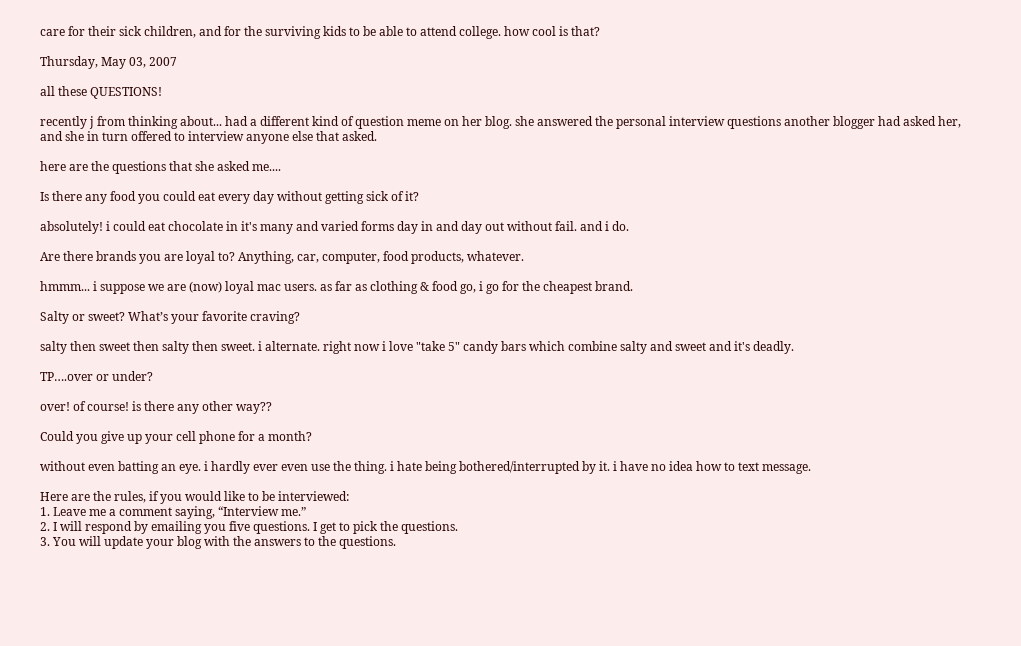care for their sick children, and for the surviving kids to be able to attend college. how cool is that?

Thursday, May 03, 2007

all these QUESTIONS!

recently j from thinking about... had a different kind of question meme on her blog. she answered the personal interview questions another blogger had asked her, and she in turn offered to interview anyone else that asked.

here are the questions that she asked me....

Is there any food you could eat every day without getting sick of it?

absolutely! i could eat chocolate in it's many and varied forms day in and day out without fail. and i do.

Are there brands you are loyal to? Anything, car, computer, food products, whatever.

hmmm... i suppose we are (now) loyal mac users. as far as clothing & food go, i go for the cheapest brand.

Salty or sweet? What’s your favorite craving?

salty then sweet then salty then sweet. i alternate. right now i love "take 5" candy bars which combine salty and sweet and it's deadly.

TP….over or under?

over! of course! is there any other way??

Could you give up your cell phone for a month?

without even batting an eye. i hardly ever even use the thing. i hate being bothered/interrupted by it. i have no idea how to text message.

Here are the rules, if you would like to be interviewed:
1. Leave me a comment saying, “Interview me.”
2. I will respond by emailing you five questions. I get to pick the questions.
3. You will update your blog with the answers to the questions.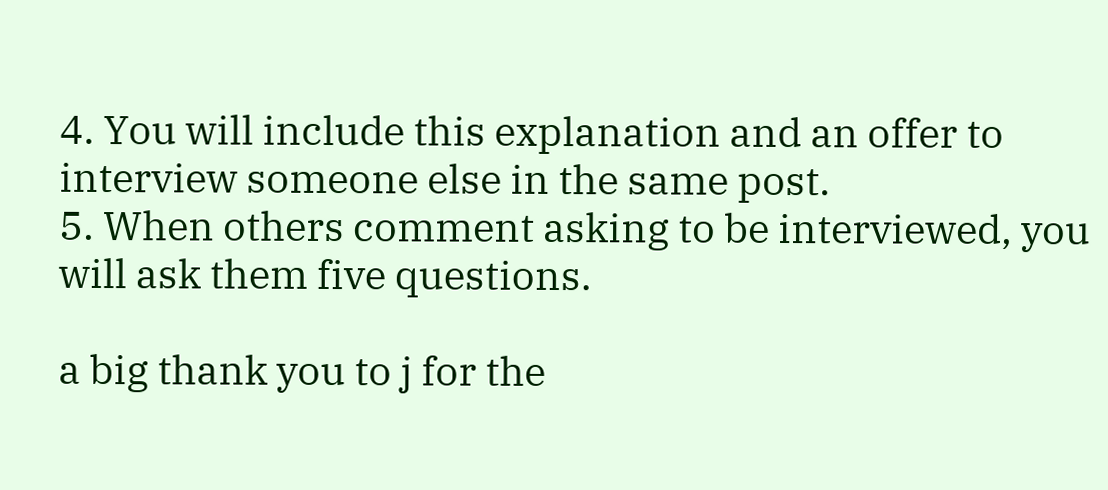4. You will include this explanation and an offer to interview someone else in the same post.
5. When others comment asking to be interviewed, you will ask them five questions.

a big thank you to j for the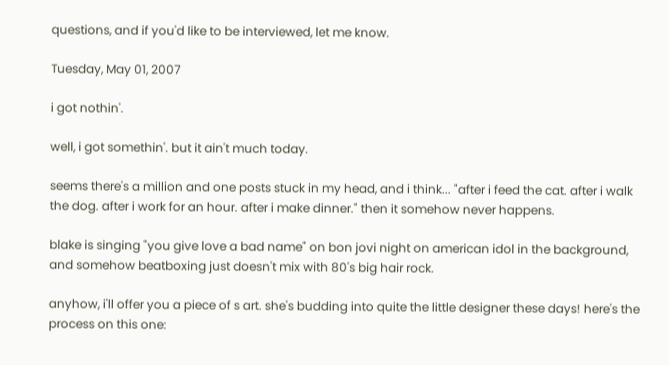questions, and if you'd like to be interviewed, let me know.

Tuesday, May 01, 2007

i got nothin'.

well, i got somethin'. but it ain't much today.

seems there's a million and one posts stuck in my head, and i think... "after i feed the cat. after i walk the dog. after i work for an hour. after i make dinner." then it somehow never happens.

blake is singing "you give love a bad name" on bon jovi night on american idol in the background, and somehow beatboxing just doesn't mix with 80's big hair rock.

anyhow, i'll offer you a piece of s art. she's budding into quite the little designer these days! here's the process on this one: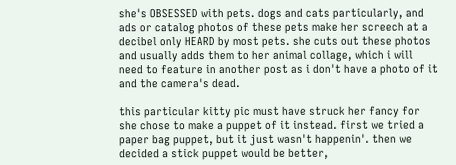she's OBSESSED with pets. dogs and cats particularly, and ads or catalog photos of these pets make her screech at a decibel only HEARD by most pets. she cuts out these photos and usually adds them to her animal collage, which i will need to feature in another post as i don't have a photo of it and the camera's dead.

this particular kitty pic must have struck her fancy for she chose to make a puppet of it instead. first we tried a paper bag puppet, but it just wasn't happenin'. then we decided a stick puppet would be better,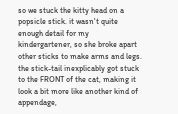so we stuck the kitty head on a popsicle stick. it wasn't quite enough detail for my kindergartener, so she broke apart other sticks to make arms and legs. the stick-tail inexplicably got stuck to the FRONT of the cat, making it look a bit more like another kind of appendage,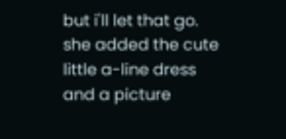but i'll let that go. she added the cute little a-line dress and a picture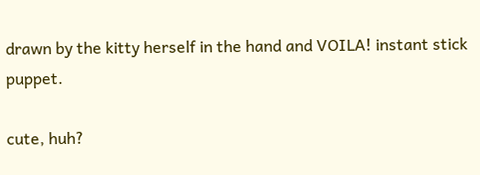drawn by the kitty herself in the hand and VOILA! instant stick puppet.

cute, huh?